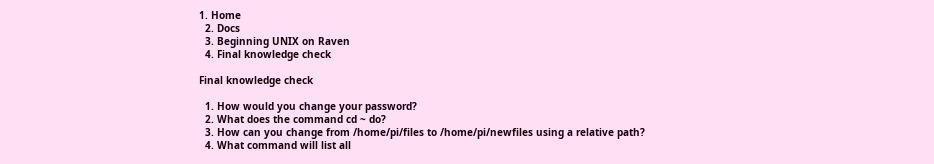1. Home
  2. Docs
  3. Beginning UNIX on Raven
  4. Final knowledge check

Final knowledge check

  1. How would you change your password?
  2. What does the command cd ~ do?
  3. How can you change from /home/pi/files to /home/pi/newfiles using a relative path?
  4. What command will list all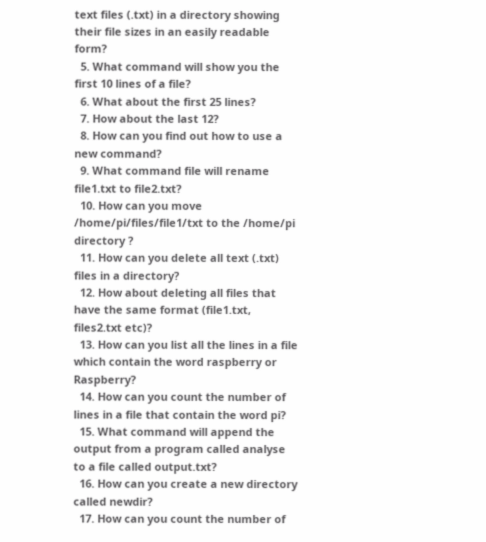text files (.txt) in a directory showing their file sizes in an easily readable form?
  5. What command will show you the first 10 lines of a file?
  6. What about the first 25 lines?
  7. How about the last 12?
  8. How can you find out how to use a new command?
  9. What command file will rename file1.txt to file2.txt?
  10. How can you move /home/pi/files/file1/txt to the /home/pi directory ?
  11. How can you delete all text (.txt) files in a directory?
  12. How about deleting all files that have the same format (file1.txt, files2.txt etc)?
  13. How can you list all the lines in a file which contain the word raspberry or Raspberry?
  14. How can you count the number of lines in a file that contain the word pi?
  15. What command will append the output from a program called analyse to a file called output.txt?
  16. How can you create a new directory called newdir?
  17. How can you count the number of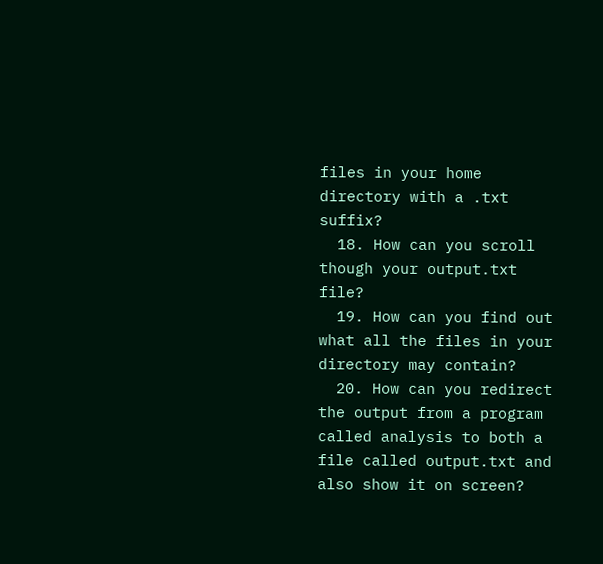files in your home directory with a .txt suffix?
  18. How can you scroll though your output.txt file?
  19. How can you find out what all the files in your directory may contain?
  20. How can you redirect the output from a program called analysis to both a file called output.txt and also show it on screen?